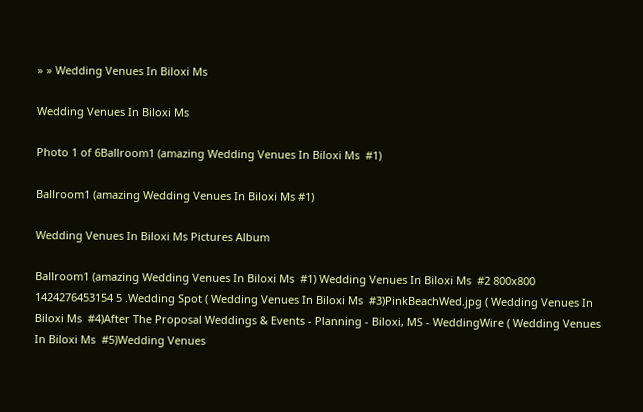» » Wedding Venues In Biloxi Ms

Wedding Venues In Biloxi Ms

Photo 1 of 6Ballroom1 (amazing Wedding Venues In Biloxi Ms  #1)

Ballroom1 (amazing Wedding Venues In Biloxi Ms #1)

Wedding Venues In Biloxi Ms Pictures Album

Ballroom1 (amazing Wedding Venues In Biloxi Ms  #1) Wedding Venues In Biloxi Ms  #2 800x800 1424276453154 5 .Wedding Spot ( Wedding Venues In Biloxi Ms  #3)PinkBeachWed.jpg ( Wedding Venues In Biloxi Ms  #4)After The Proposal Weddings & Events - Planning - Biloxi, MS - WeddingWire ( Wedding Venues In Biloxi Ms  #5)Wedding Venues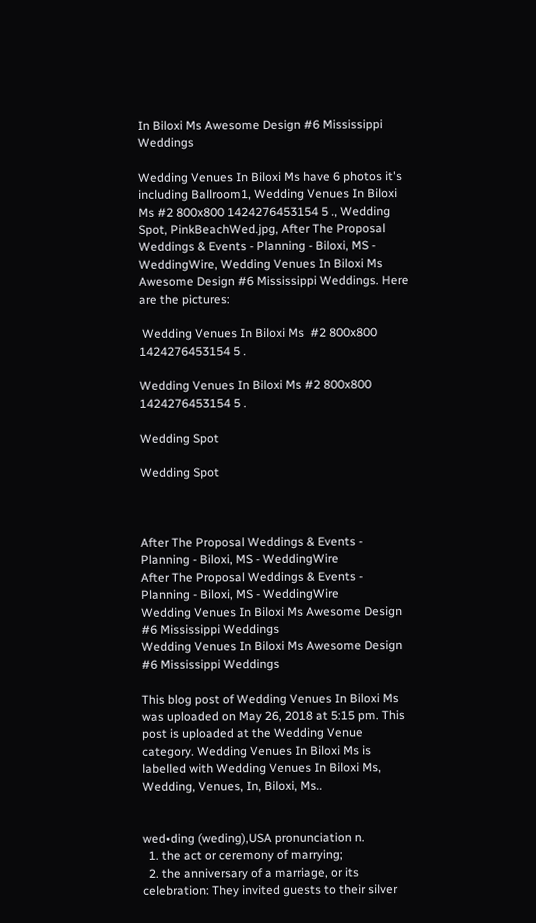In Biloxi Ms Awesome Design #6 Mississippi Weddings

Wedding Venues In Biloxi Ms have 6 photos it's including Ballroom1, Wedding Venues In Biloxi Ms #2 800x800 1424276453154 5 ., Wedding Spot, PinkBeachWed.jpg, After The Proposal Weddings & Events - Planning - Biloxi, MS - WeddingWire, Wedding Venues In Biloxi Ms Awesome Design #6 Mississippi Weddings. Here are the pictures:

 Wedding Venues In Biloxi Ms  #2 800x800 1424276453154 5 .

Wedding Venues In Biloxi Ms #2 800x800 1424276453154 5 .

Wedding Spot

Wedding Spot



After The Proposal Weddings & Events - Planning - Biloxi, MS - WeddingWire
After The Proposal Weddings & Events - Planning - Biloxi, MS - WeddingWire
Wedding Venues In Biloxi Ms Awesome Design #6 Mississippi Weddings
Wedding Venues In Biloxi Ms Awesome Design #6 Mississippi Weddings

This blog post of Wedding Venues In Biloxi Ms was uploaded on May 26, 2018 at 5:15 pm. This post is uploaded at the Wedding Venue category. Wedding Venues In Biloxi Ms is labelled with Wedding Venues In Biloxi Ms, Wedding, Venues, In, Biloxi, Ms..


wed•ding (weding),USA pronunciation n.
  1. the act or ceremony of marrying;
  2. the anniversary of a marriage, or its celebration: They invited guests to their silver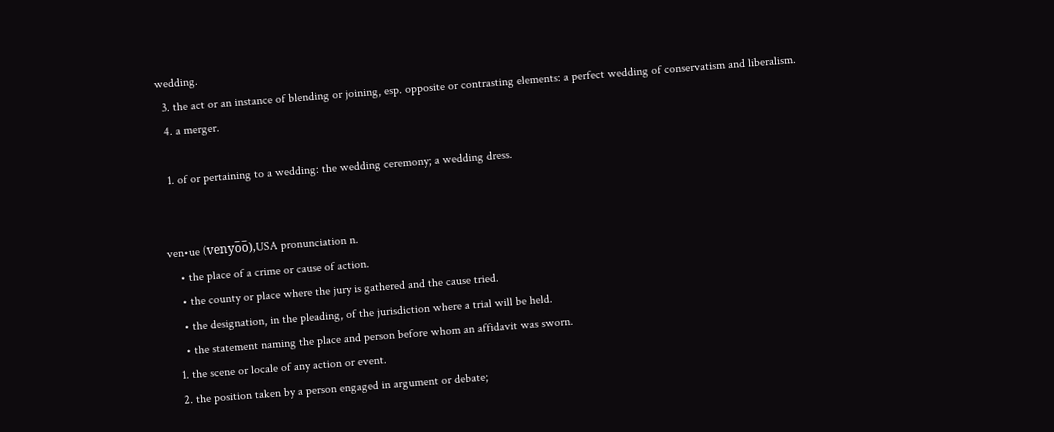wedding.
  3. the act or an instance of blending or joining, esp. opposite or contrasting elements: a perfect wedding of conservatism and liberalism.
  4. a merger.

  1. of or pertaining to a wedding: the wedding ceremony; a wedding dress.


ven•ue (venyo̅o̅),USA pronunciation n.
    • the place of a crime or cause of action.
    • the county or place where the jury is gathered and the cause tried.
    • the designation, in the pleading, of the jurisdiction where a trial will be held.
    • the statement naming the place and person before whom an affidavit was sworn.
  1. the scene or locale of any action or event.
  2. the position taken by a person engaged in argument or debate;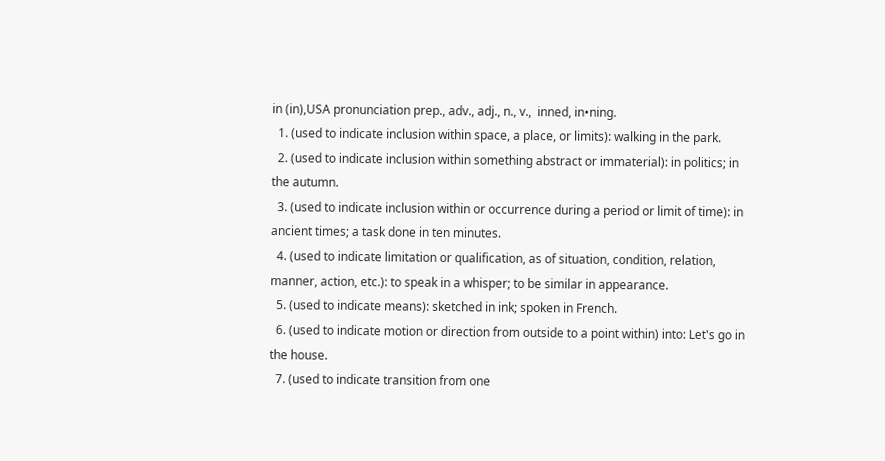in (in),USA pronunciation prep., adv., adj., n., v.,  inned, in•ning.
  1. (used to indicate inclusion within space, a place, or limits): walking in the park.
  2. (used to indicate inclusion within something abstract or immaterial): in politics; in the autumn.
  3. (used to indicate inclusion within or occurrence during a period or limit of time): in ancient times; a task done in ten minutes.
  4. (used to indicate limitation or qualification, as of situation, condition, relation, manner, action, etc.): to speak in a whisper; to be similar in appearance.
  5. (used to indicate means): sketched in ink; spoken in French.
  6. (used to indicate motion or direction from outside to a point within) into: Let's go in the house.
  7. (used to indicate transition from one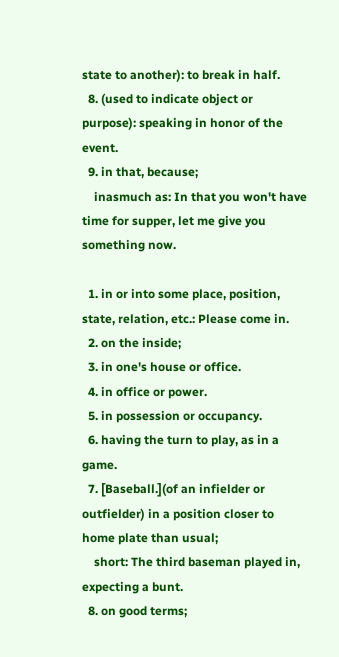state to another): to break in half.
  8. (used to indicate object or purpose): speaking in honor of the event.
  9. in that, because;
    inasmuch as: In that you won't have time for supper, let me give you something now.

  1. in or into some place, position, state, relation, etc.: Please come in.
  2. on the inside;
  3. in one's house or office.
  4. in office or power.
  5. in possession or occupancy.
  6. having the turn to play, as in a game.
  7. [Baseball.](of an infielder or outfielder) in a position closer to home plate than usual;
    short: The third baseman played in, expecting a bunt.
  8. on good terms;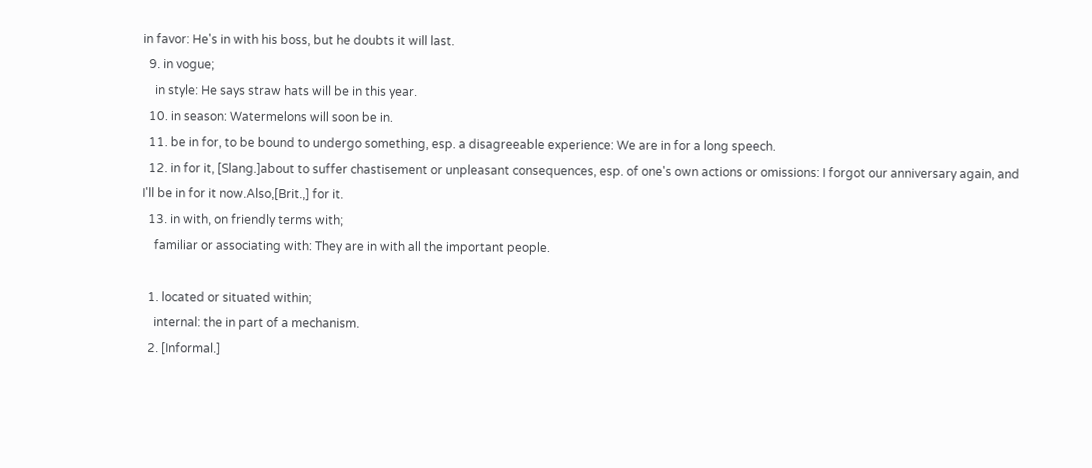in favor: He's in with his boss, but he doubts it will last.
  9. in vogue;
    in style: He says straw hats will be in this year.
  10. in season: Watermelons will soon be in.
  11. be in for, to be bound to undergo something, esp. a disagreeable experience: We are in for a long speech.
  12. in for it, [Slang.]about to suffer chastisement or unpleasant consequences, esp. of one's own actions or omissions: I forgot our anniversary again, and I'll be in for it now.Also,[Brit.,] for it.
  13. in with, on friendly terms with;
    familiar or associating with: They are in with all the important people.

  1. located or situated within;
    internal: the in part of a mechanism.
  2. [Informal.]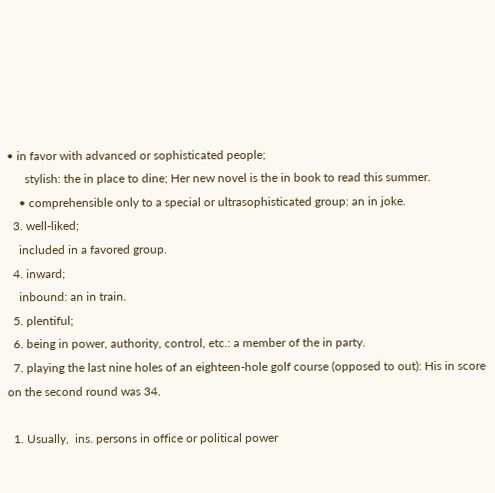• in favor with advanced or sophisticated people;
      stylish: the in place to dine; Her new novel is the in book to read this summer.
    • comprehensible only to a special or ultrasophisticated group: an in joke.
  3. well-liked;
    included in a favored group.
  4. inward;
    inbound: an in train.
  5. plentiful;
  6. being in power, authority, control, etc.: a member of the in party.
  7. playing the last nine holes of an eighteen-hole golf course (opposed to out): His in score on the second round was 34.

  1. Usually,  ins. persons in office or political power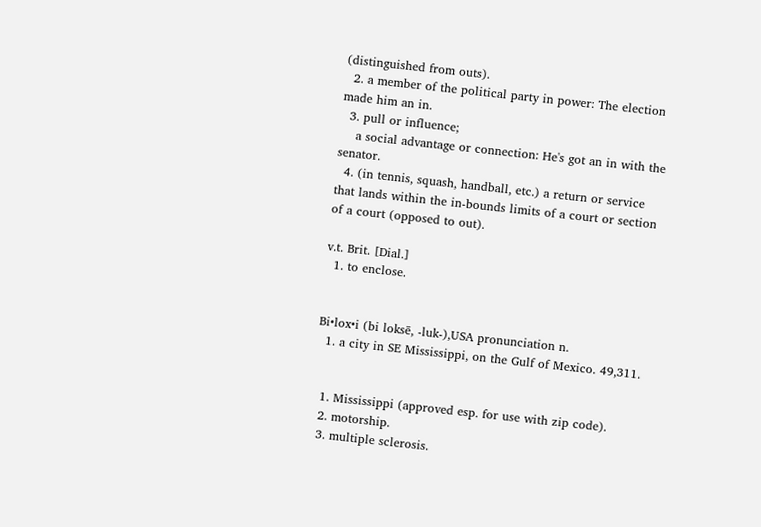(distinguished from outs).
  2. a member of the political party in power: The election made him an in.
  3. pull or influence;
    a social advantage or connection: He's got an in with the senator.
  4. (in tennis, squash, handball, etc.) a return or service that lands within the in-bounds limits of a court or section of a court (opposed to out).

v.t. Brit. [Dial.]
  1. to enclose.


Bi•lox•i (bi loksē, -luk-),USA pronunciation n.
  1. a city in SE Mississippi, on the Gulf of Mexico. 49,311.


  1. Mississippi (approved esp. for use with zip code).
  2. motorship.
  3. multiple sclerosis.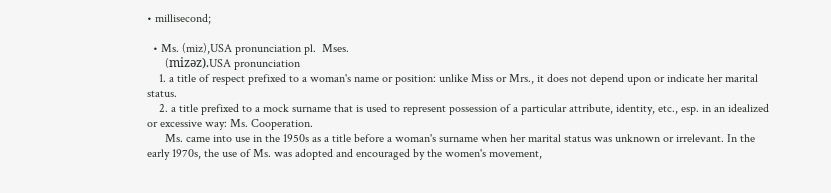• millisecond;

  • Ms. (miz),USA pronunciation pl.  Mses.
      (mizəz).USA pronunciation
    1. a title of respect prefixed to a woman's name or position: unlike Miss or Mrs., it does not depend upon or indicate her marital status.
    2. a title prefixed to a mock surname that is used to represent possession of a particular attribute, identity, etc., esp. in an idealized or excessive way: Ms. Cooperation.
      Ms. came into use in the 1950s as a title before a woman's surname when her marital status was unknown or irrelevant. In the early 1970s, the use of Ms. was adopted and encouraged by the women's movement,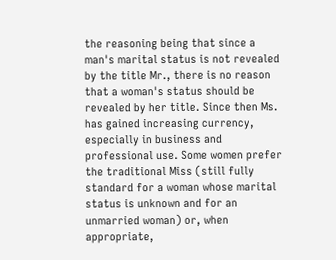the reasoning being that since a man's marital status is not revealed by the title Mr., there is no reason that a woman's status should be revealed by her title. Since then Ms. has gained increasing currency, especially in business and professional use. Some women prefer the traditional Miss (still fully standard for a woman whose marital status is unknown and for an unmarried woman) or, when appropriate,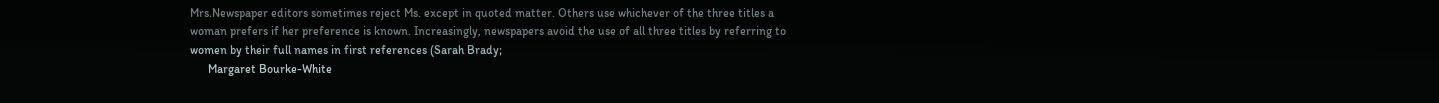Mrs.Newspaper editors sometimes reject Ms. except in quoted matter. Others use whichever of the three titles a woman prefers if her preference is known. Increasingly, newspapers avoid the use of all three titles by referring to women by their full names in first references (Sarah Brady;
      Margaret Bourke-White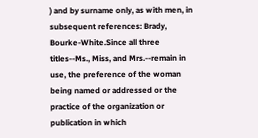) and by surname only, as with men, in subsequent references: Brady, Bourke-White.Since all three titles--Ms., Miss, and Mrs.--remain in use, the preference of the woman being named or addressed or the practice of the organization or publication in which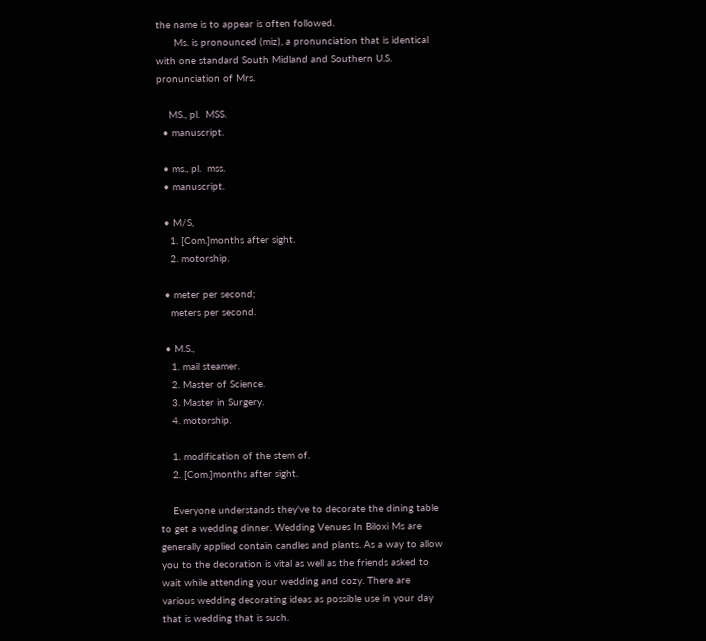the name is to appear is often followed.
      Ms. is pronounced (miz), a pronunciation that is identical with one standard South Midland and Southern U.S. pronunciation of Mrs.

    MS., pl.  MSS.
  • manuscript.

  • ms., pl.  mss.
  • manuscript.

  • M/S,
    1. [Com.]months after sight.
    2. motorship.

  • meter per second;
    meters per second.

  • M.S.,
    1. mail steamer.
    2. Master of Science.
    3. Master in Surgery.
    4. motorship.

    1. modification of the stem of.
    2. [Com.]months after sight.

    Everyone understands they've to decorate the dining table to get a wedding dinner. Wedding Venues In Biloxi Ms are generally applied contain candles and plants. As a way to allow you to the decoration is vital as well as the friends asked to wait while attending your wedding and cozy. There are various wedding decorating ideas as possible use in your day that is wedding that is such.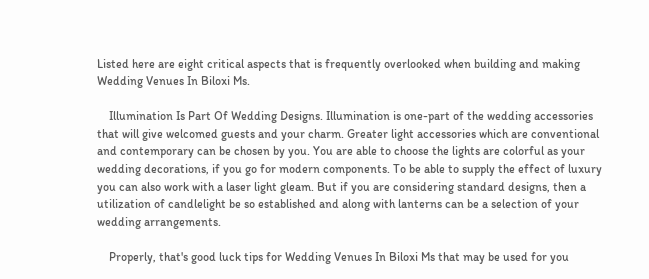Listed here are eight critical aspects that is frequently overlooked when building and making Wedding Venues In Biloxi Ms.

    Illumination Is Part Of Wedding Designs. Illumination is one-part of the wedding accessories that will give welcomed guests and your charm. Greater light accessories which are conventional and contemporary can be chosen by you. You are able to choose the lights are colorful as your wedding decorations, if you go for modern components. To be able to supply the effect of luxury you can also work with a laser light gleam. But if you are considering standard designs, then a utilization of candlelight be so established and along with lanterns can be a selection of your wedding arrangements.

    Properly, that's good luck tips for Wedding Venues In Biloxi Ms that may be used for you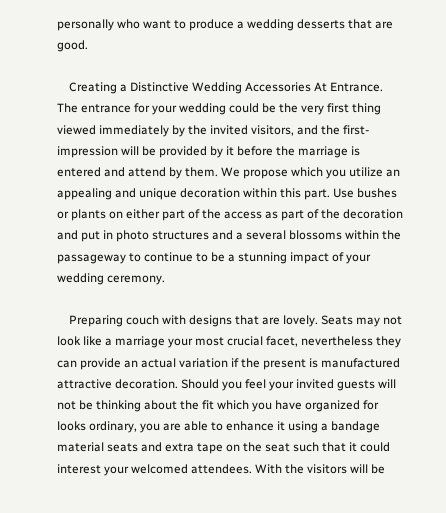personally who want to produce a wedding desserts that are good.

    Creating a Distinctive Wedding Accessories At Entrance. The entrance for your wedding could be the very first thing viewed immediately by the invited visitors, and the first-impression will be provided by it before the marriage is entered and attend by them. We propose which you utilize an appealing and unique decoration within this part. Use bushes or plants on either part of the access as part of the decoration and put in photo structures and a several blossoms within the passageway to continue to be a stunning impact of your wedding ceremony.

    Preparing couch with designs that are lovely. Seats may not look like a marriage your most crucial facet, nevertheless they can provide an actual variation if the present is manufactured attractive decoration. Should you feel your invited guests will not be thinking about the fit which you have organized for looks ordinary, you are able to enhance it using a bandage material seats and extra tape on the seat such that it could interest your welcomed attendees. With the visitors will be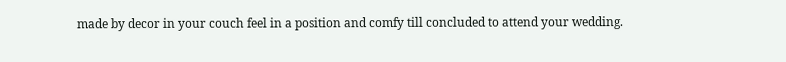made by decor in your couch feel in a position and comfy till concluded to attend your wedding.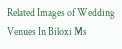Related Images of Wedding Venues In Biloxi Ms